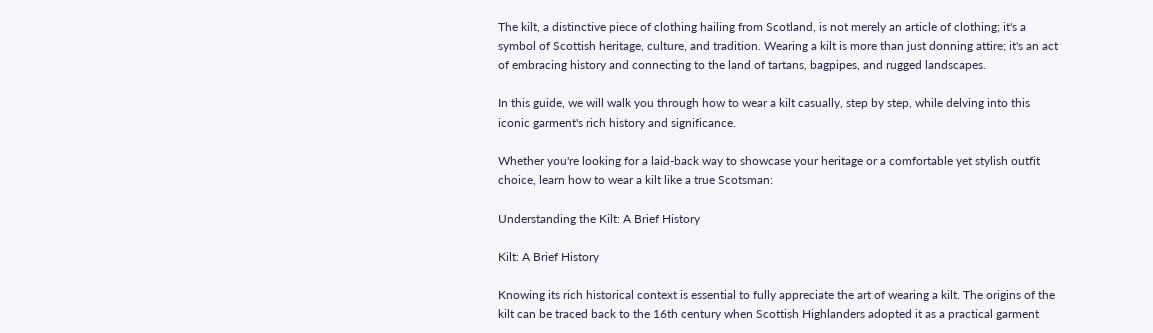The kilt, a distinctive piece of clothing hailing from Scotland, is not merely an article of clothing; it's a symbol of Scottish heritage, culture, and tradition. Wearing a kilt is more than just donning attire; it's an act of embracing history and connecting to the land of tartans, bagpipes, and rugged landscapes.

In this guide, we will walk you through how to wear a kilt casually, step by step, while delving into this iconic garment's rich history and significance.

Whether you're looking for a laid-back way to showcase your heritage or a comfortable yet stylish outfit choice, learn how to wear a kilt like a true Scotsman:

Understanding the Kilt: A Brief History

Kilt: A Brief History

Knowing its rich historical context is essential to fully appreciate the art of wearing a kilt. The origins of the kilt can be traced back to the 16th century when Scottish Highlanders adopted it as a practical garment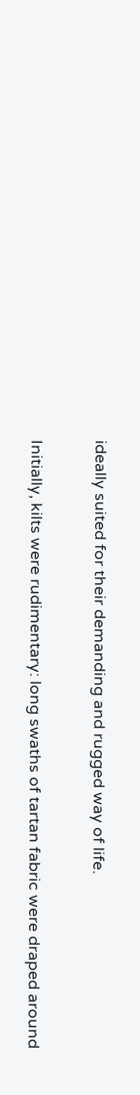ideally suited for their demanding and rugged way of life.

Initially, kilts were rudimentary: long swaths of tartan fabric were draped around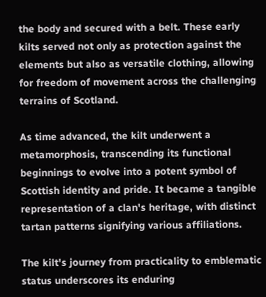the body and secured with a belt. These early kilts served not only as protection against the elements but also as versatile clothing, allowing for freedom of movement across the challenging terrains of Scotland.

As time advanced, the kilt underwent a metamorphosis, transcending its functional beginnings to evolve into a potent symbol of Scottish identity and pride. It became a tangible representation of a clan's heritage, with distinct tartan patterns signifying various affiliations.

The kilt's journey from practicality to emblematic status underscores its enduring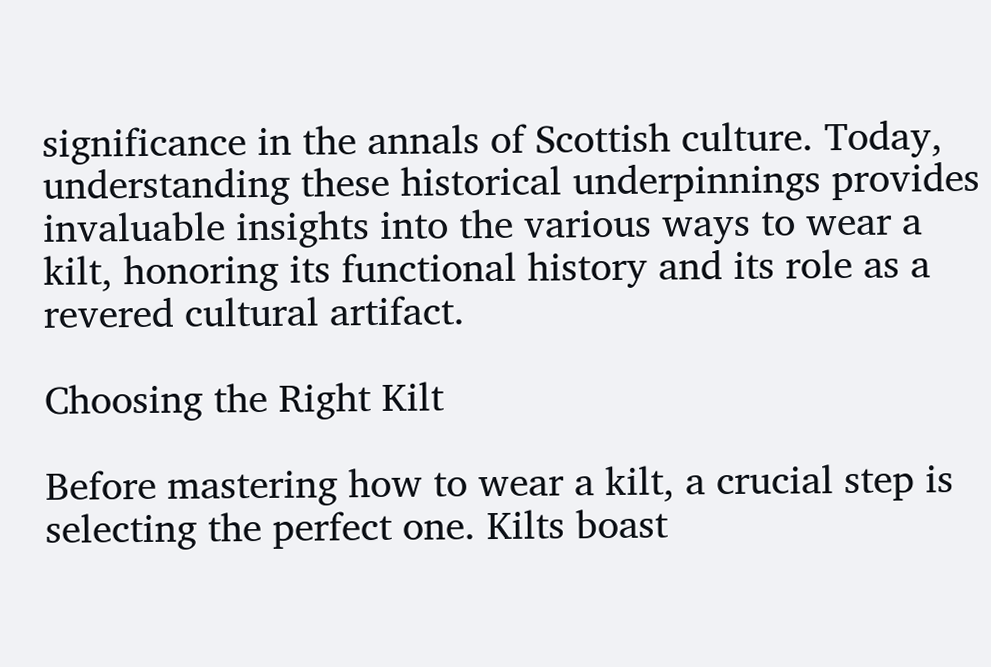significance in the annals of Scottish culture. Today, understanding these historical underpinnings provides invaluable insights into the various ways to wear a kilt, honoring its functional history and its role as a revered cultural artifact.

Choosing the Right Kilt

Before mastering how to wear a kilt, a crucial step is selecting the perfect one. Kilts boast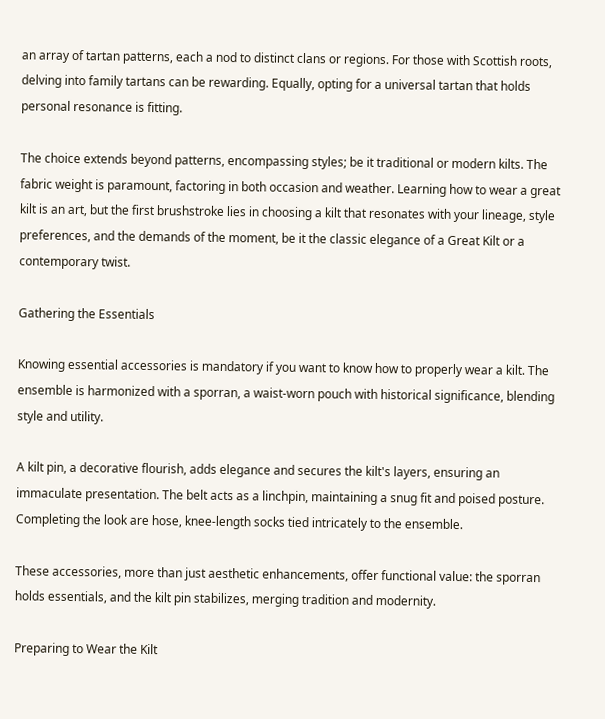an array of tartan patterns, each a nod to distinct clans or regions. For those with Scottish roots, delving into family tartans can be rewarding. Equally, opting for a universal tartan that holds personal resonance is fitting.

The choice extends beyond patterns, encompassing styles; be it traditional or modern kilts. The fabric weight is paramount, factoring in both occasion and weather. Learning how to wear a great kilt is an art, but the first brushstroke lies in choosing a kilt that resonates with your lineage, style preferences, and the demands of the moment, be it the classic elegance of a Great Kilt or a contemporary twist.

Gathering the Essentials

Knowing essential accessories is mandatory if you want to know how to properly wear a kilt. The ensemble is harmonized with a sporran, a waist-worn pouch with historical significance, blending style and utility.

A kilt pin, a decorative flourish, adds elegance and secures the kilt's layers, ensuring an immaculate presentation. The belt acts as a linchpin, maintaining a snug fit and poised posture. Completing the look are hose, knee-length socks tied intricately to the ensemble.

These accessories, more than just aesthetic enhancements, offer functional value: the sporran holds essentials, and the kilt pin stabilizes, merging tradition and modernity.

Preparing to Wear the Kilt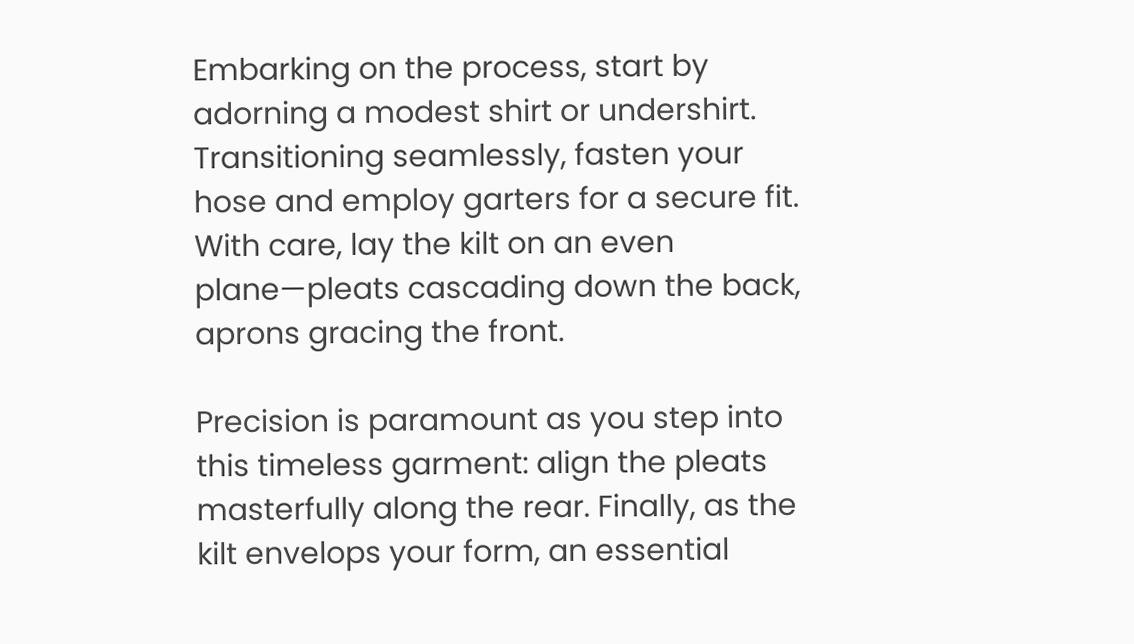Embarking on the process, start by adorning a modest shirt or undershirt. Transitioning seamlessly, fasten your hose and employ garters for a secure fit. With care, lay the kilt on an even plane—pleats cascading down the back, aprons gracing the front.

Precision is paramount as you step into this timeless garment: align the pleats masterfully along the rear. Finally, as the kilt envelops your form, an essential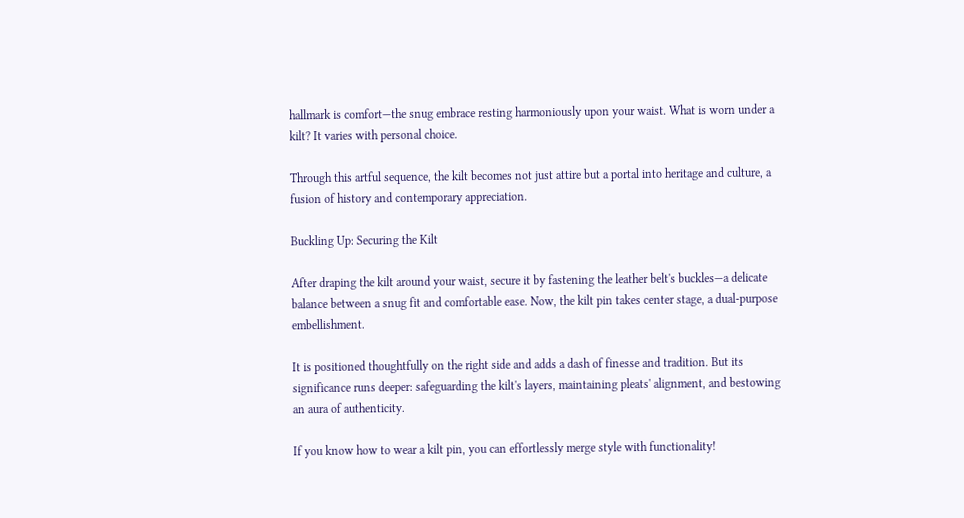hallmark is comfort—the snug embrace resting harmoniously upon your waist. What is worn under a kilt? It varies with personal choice.

Through this artful sequence, the kilt becomes not just attire but a portal into heritage and culture, a fusion of history and contemporary appreciation.

Buckling Up: Securing the Kilt

After draping the kilt around your waist, secure it by fastening the leather belt's buckles—a delicate balance between a snug fit and comfortable ease. Now, the kilt pin takes center stage, a dual-purpose embellishment.

It is positioned thoughtfully on the right side and adds a dash of finesse and tradition. But its significance runs deeper: safeguarding the kilt's layers, maintaining pleats' alignment, and bestowing an aura of authenticity.

If you know how to wear a kilt pin, you can effortlessly merge style with functionality!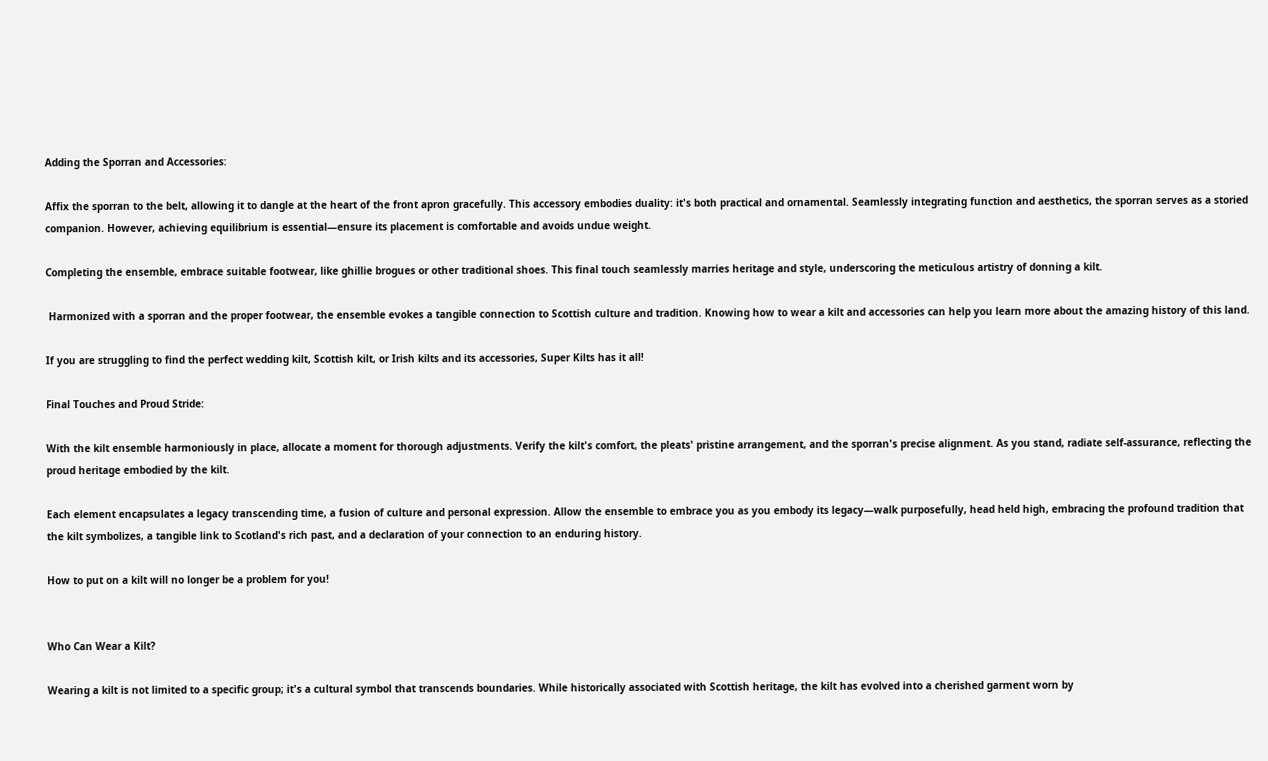Adding the Sporran and Accessories:

Affix the sporran to the belt, allowing it to dangle at the heart of the front apron gracefully. This accessory embodies duality: it's both practical and ornamental. Seamlessly integrating function and aesthetics, the sporran serves as a storied companion. However, achieving equilibrium is essential—ensure its placement is comfortable and avoids undue weight.

Completing the ensemble, embrace suitable footwear, like ghillie brogues or other traditional shoes. This final touch seamlessly marries heritage and style, underscoring the meticulous artistry of donning a kilt.

 Harmonized with a sporran and the proper footwear, the ensemble evokes a tangible connection to Scottish culture and tradition. Knowing how to wear a kilt and accessories can help you learn more about the amazing history of this land.

If you are struggling to find the perfect wedding kilt, Scottish kilt, or Irish kilts and its accessories, Super Kilts has it all!

Final Touches and Proud Stride:

With the kilt ensemble harmoniously in place, allocate a moment for thorough adjustments. Verify the kilt's comfort, the pleats' pristine arrangement, and the sporran's precise alignment. As you stand, radiate self-assurance, reflecting the proud heritage embodied by the kilt.

Each element encapsulates a legacy transcending time, a fusion of culture and personal expression. Allow the ensemble to embrace you as you embody its legacy—walk purposefully, head held high, embracing the profound tradition that the kilt symbolizes, a tangible link to Scotland's rich past, and a declaration of your connection to an enduring history.

How to put on a kilt will no longer be a problem for you!


Who Can Wear a Kilt?

Wearing a kilt is not limited to a specific group; it's a cultural symbol that transcends boundaries. While historically associated with Scottish heritage, the kilt has evolved into a cherished garment worn by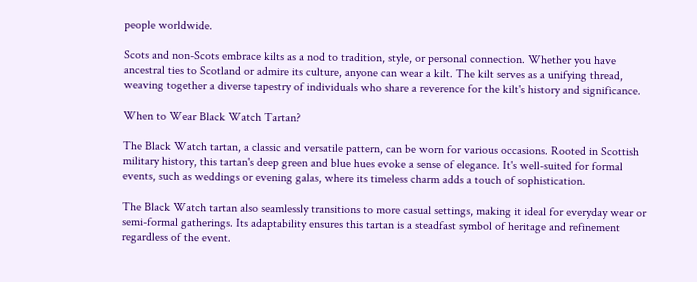people worldwide.

Scots and non-Scots embrace kilts as a nod to tradition, style, or personal connection. Whether you have ancestral ties to Scotland or admire its culture, anyone can wear a kilt. The kilt serves as a unifying thread, weaving together a diverse tapestry of individuals who share a reverence for the kilt's history and significance.

When to Wear Black Watch Tartan?

The Black Watch tartan, a classic and versatile pattern, can be worn for various occasions. Rooted in Scottish military history, this tartan's deep green and blue hues evoke a sense of elegance. It's well-suited for formal events, such as weddings or evening galas, where its timeless charm adds a touch of sophistication.

The Black Watch tartan also seamlessly transitions to more casual settings, making it ideal for everyday wear or semi-formal gatherings. Its adaptability ensures this tartan is a steadfast symbol of heritage and refinement regardless of the event.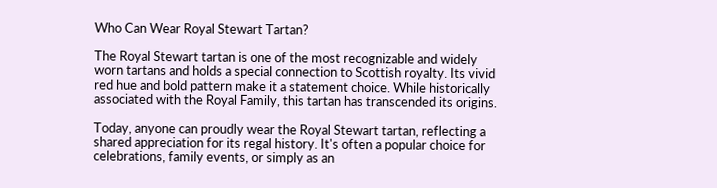Who Can Wear Royal Stewart Tartan?

The Royal Stewart tartan is one of the most recognizable and widely worn tartans and holds a special connection to Scottish royalty. Its vivid red hue and bold pattern make it a statement choice. While historically associated with the Royal Family, this tartan has transcended its origins.

Today, anyone can proudly wear the Royal Stewart tartan, reflecting a shared appreciation for its regal history. It's often a popular choice for celebrations, family events, or simply as an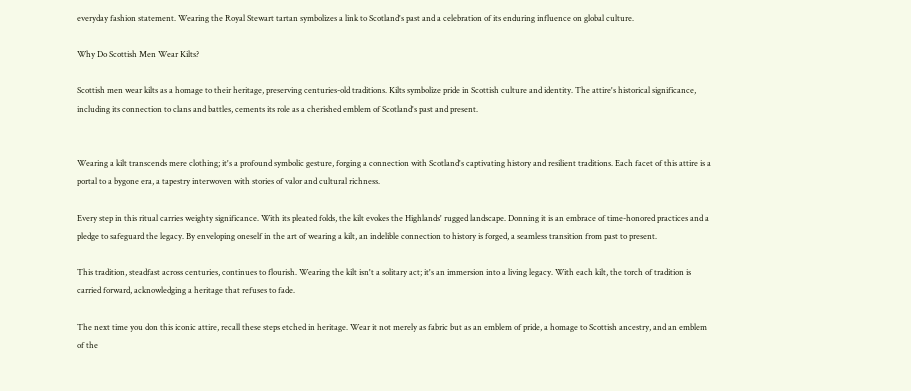everyday fashion statement. Wearing the Royal Stewart tartan symbolizes a link to Scotland's past and a celebration of its enduring influence on global culture.

Why Do Scottish Men Wear Kilts?

Scottish men wear kilts as a homage to their heritage, preserving centuries-old traditions. Kilts symbolize pride in Scottish culture and identity. The attire's historical significance, including its connection to clans and battles, cements its role as a cherished emblem of Scotland's past and present.


Wearing a kilt transcends mere clothing; it's a profound symbolic gesture, forging a connection with Scotland's captivating history and resilient traditions. Each facet of this attire is a portal to a bygone era, a tapestry interwoven with stories of valor and cultural richness.

Every step in this ritual carries weighty significance. With its pleated folds, the kilt evokes the Highlands' rugged landscape. Donning it is an embrace of time-honored practices and a pledge to safeguard the legacy. By enveloping oneself in the art of wearing a kilt, an indelible connection to history is forged, a seamless transition from past to present.

This tradition, steadfast across centuries, continues to flourish. Wearing the kilt isn't a solitary act; it's an immersion into a living legacy. With each kilt, the torch of tradition is carried forward, acknowledging a heritage that refuses to fade.

The next time you don this iconic attire, recall these steps etched in heritage. Wear it not merely as fabric but as an emblem of pride, a homage to Scottish ancestry, and an emblem of the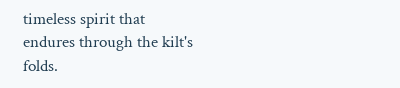timeless spirit that endures through the kilt's folds.